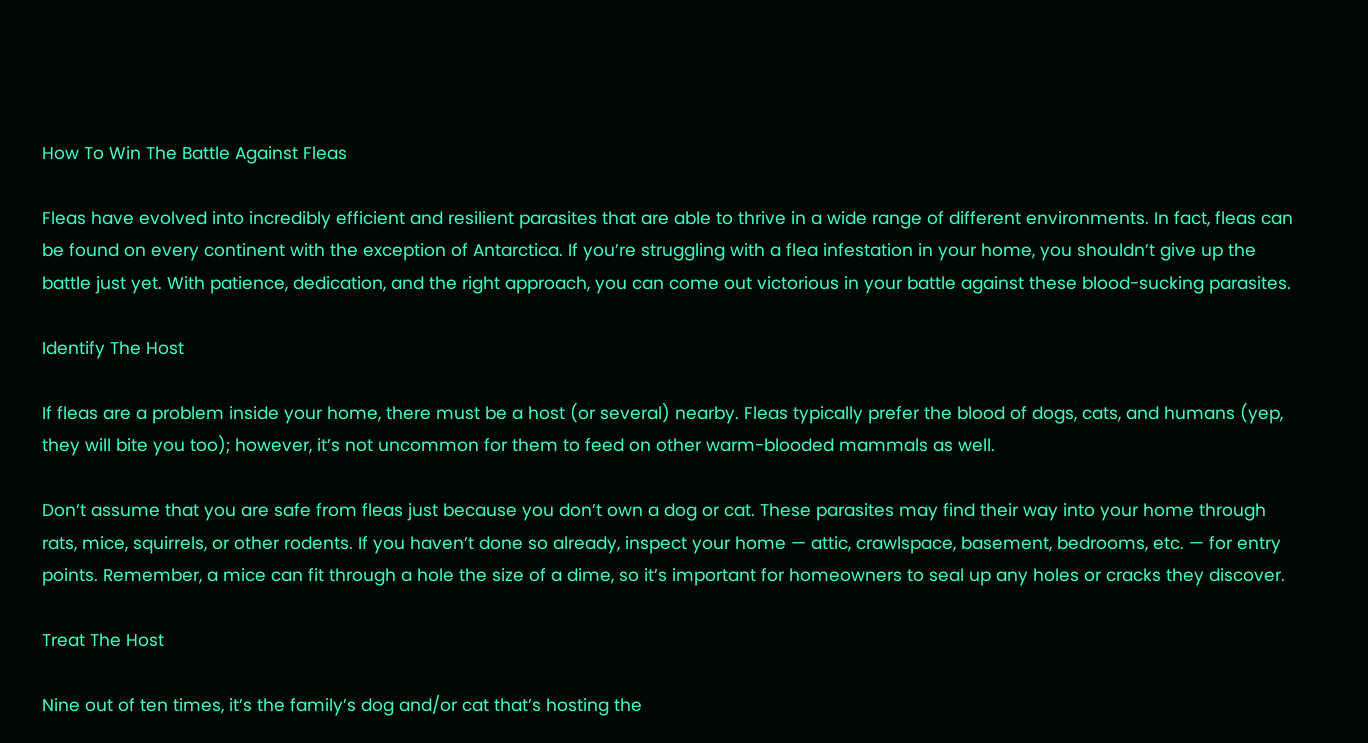How To Win The Battle Against Fleas

Fleas have evolved into incredibly efficient and resilient parasites that are able to thrive in a wide range of different environments. In fact, fleas can be found on every continent with the exception of Antarctica. If you’re struggling with a flea infestation in your home, you shouldn’t give up the battle just yet. With patience, dedication, and the right approach, you can come out victorious in your battle against these blood-sucking parasites.

Identify The Host

If fleas are a problem inside your home, there must be a host (or several) nearby. Fleas typically prefer the blood of dogs, cats, and humans (yep, they will bite you too); however, it’s not uncommon for them to feed on other warm-blooded mammals as well.

Don’t assume that you are safe from fleas just because you don’t own a dog or cat. These parasites may find their way into your home through rats, mice, squirrels, or other rodents. If you haven’t done so already, inspect your home — attic, crawlspace, basement, bedrooms, etc. — for entry points. Remember, a mice can fit through a hole the size of a dime, so it’s important for homeowners to seal up any holes or cracks they discover.

Treat The Host

Nine out of ten times, it’s the family’s dog and/or cat that’s hosting the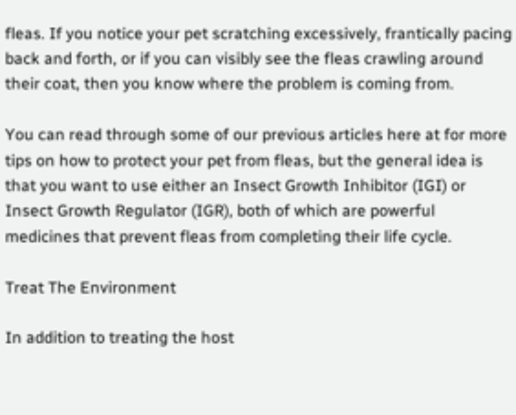fleas. If you notice your pet scratching excessively, frantically pacing back and forth, or if you can visibly see the fleas crawling around their coat, then you know where the problem is coming from.

You can read through some of our previous articles here at for more tips on how to protect your pet from fleas, but the general idea is that you want to use either an Insect Growth Inhibitor (IGI) or Insect Growth Regulator (IGR), both of which are powerful medicines that prevent fleas from completing their life cycle.

Treat The Environment

In addition to treating the host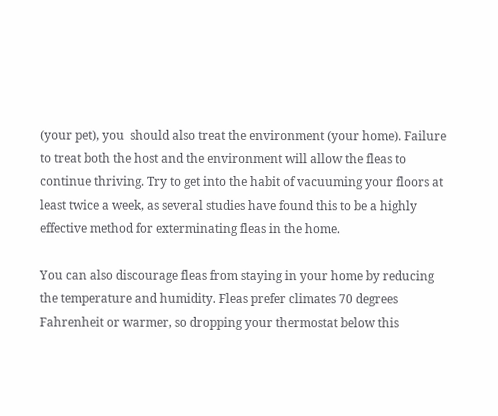(your pet), you  should also treat the environment (your home). Failure to treat both the host and the environment will allow the fleas to continue thriving. Try to get into the habit of vacuuming your floors at least twice a week, as several studies have found this to be a highly effective method for exterminating fleas in the home.

You can also discourage fleas from staying in your home by reducing the temperature and humidity. Fleas prefer climates 70 degrees Fahrenheit or warmer, so dropping your thermostat below this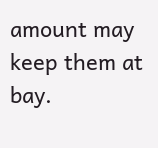amount may keep them at bay.